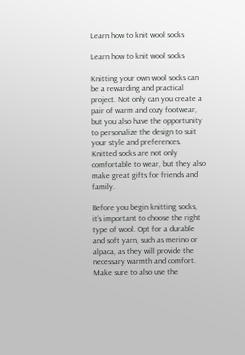Learn how to knit wool socks

Learn how to knit wool socks

Knitting your own wool socks can be a rewarding and practical project. Not only can you create a pair of warm and cozy footwear, but you also have the opportunity to personalize the design to suit your style and preferences. Knitted socks are not only comfortable to wear, but they also make great gifts for friends and family.

Before you begin knitting socks, it’s important to choose the right type of wool. Opt for a durable and soft yarn, such as merino or alpaca, as they will provide the necessary warmth and comfort. Make sure to also use the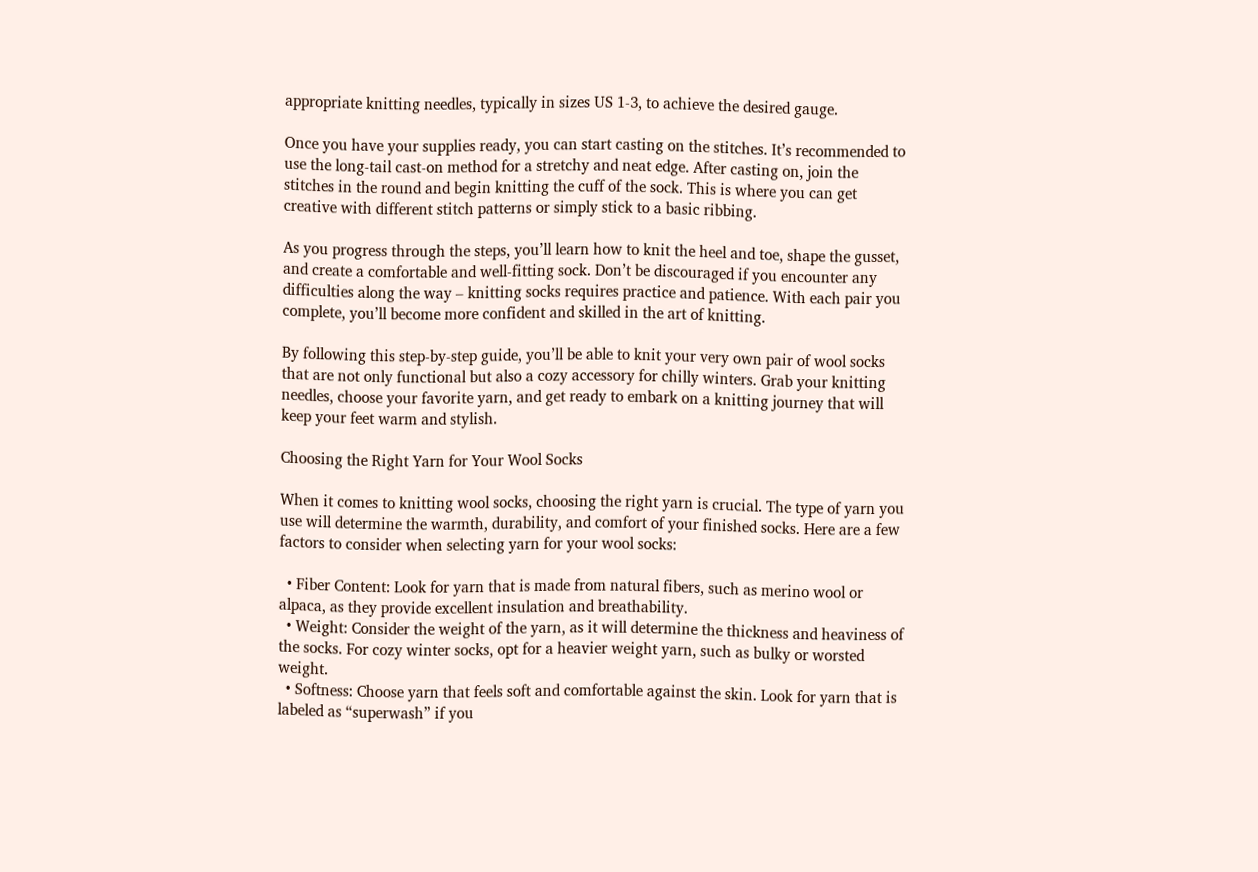appropriate knitting needles, typically in sizes US 1-3, to achieve the desired gauge.

Once you have your supplies ready, you can start casting on the stitches. It’s recommended to use the long-tail cast-on method for a stretchy and neat edge. After casting on, join the stitches in the round and begin knitting the cuff of the sock. This is where you can get creative with different stitch patterns or simply stick to a basic ribbing.

As you progress through the steps, you’ll learn how to knit the heel and toe, shape the gusset, and create a comfortable and well-fitting sock. Don’t be discouraged if you encounter any difficulties along the way – knitting socks requires practice and patience. With each pair you complete, you’ll become more confident and skilled in the art of knitting.

By following this step-by-step guide, you’ll be able to knit your very own pair of wool socks that are not only functional but also a cozy accessory for chilly winters. Grab your knitting needles, choose your favorite yarn, and get ready to embark on a knitting journey that will keep your feet warm and stylish.

Choosing the Right Yarn for Your Wool Socks

When it comes to knitting wool socks, choosing the right yarn is crucial. The type of yarn you use will determine the warmth, durability, and comfort of your finished socks. Here are a few factors to consider when selecting yarn for your wool socks:

  • Fiber Content: Look for yarn that is made from natural fibers, such as merino wool or alpaca, as they provide excellent insulation and breathability.
  • Weight: Consider the weight of the yarn, as it will determine the thickness and heaviness of the socks. For cozy winter socks, opt for a heavier weight yarn, such as bulky or worsted weight.
  • Softness: Choose yarn that feels soft and comfortable against the skin. Look for yarn that is labeled as “superwash” if you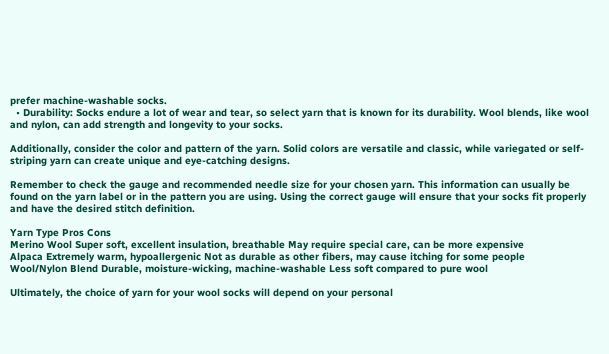prefer machine-washable socks.
  • Durability: Socks endure a lot of wear and tear, so select yarn that is known for its durability. Wool blends, like wool and nylon, can add strength and longevity to your socks.

Additionally, consider the color and pattern of the yarn. Solid colors are versatile and classic, while variegated or self-striping yarn can create unique and eye-catching designs.

Remember to check the gauge and recommended needle size for your chosen yarn. This information can usually be found on the yarn label or in the pattern you are using. Using the correct gauge will ensure that your socks fit properly and have the desired stitch definition.

Yarn Type Pros Cons
Merino Wool Super soft, excellent insulation, breathable May require special care, can be more expensive
Alpaca Extremely warm, hypoallergenic Not as durable as other fibers, may cause itching for some people
Wool/Nylon Blend Durable, moisture-wicking, machine-washable Less soft compared to pure wool

Ultimately, the choice of yarn for your wool socks will depend on your personal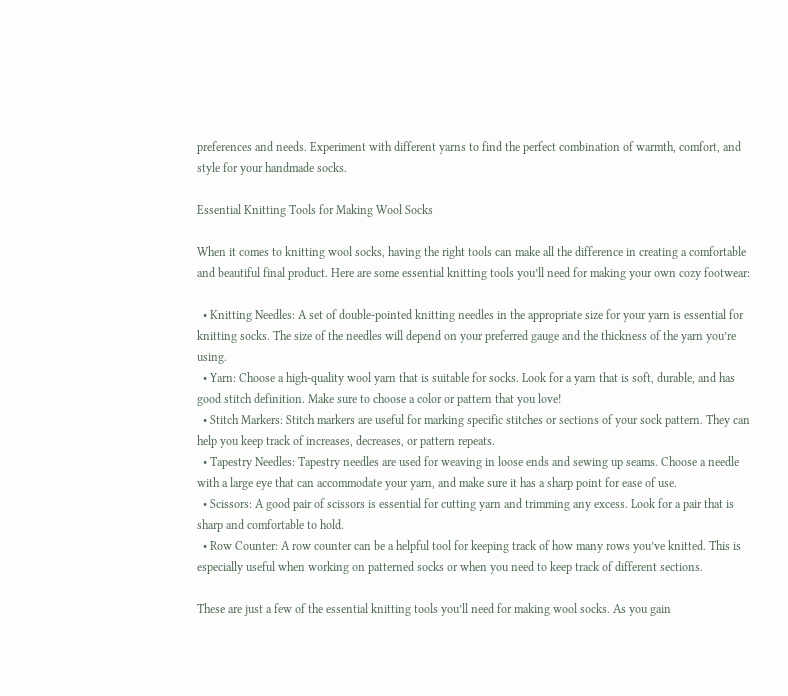preferences and needs. Experiment with different yarns to find the perfect combination of warmth, comfort, and style for your handmade socks.

Essential Knitting Tools for Making Wool Socks

When it comes to knitting wool socks, having the right tools can make all the difference in creating a comfortable and beautiful final product. Here are some essential knitting tools you’ll need for making your own cozy footwear:

  • Knitting Needles: A set of double-pointed knitting needles in the appropriate size for your yarn is essential for knitting socks. The size of the needles will depend on your preferred gauge and the thickness of the yarn you’re using.
  • Yarn: Choose a high-quality wool yarn that is suitable for socks. Look for a yarn that is soft, durable, and has good stitch definition. Make sure to choose a color or pattern that you love!
  • Stitch Markers: Stitch markers are useful for marking specific stitches or sections of your sock pattern. They can help you keep track of increases, decreases, or pattern repeats.
  • Tapestry Needles: Tapestry needles are used for weaving in loose ends and sewing up seams. Choose a needle with a large eye that can accommodate your yarn, and make sure it has a sharp point for ease of use.
  • Scissors: A good pair of scissors is essential for cutting yarn and trimming any excess. Look for a pair that is sharp and comfortable to hold.
  • Row Counter: A row counter can be a helpful tool for keeping track of how many rows you’ve knitted. This is especially useful when working on patterned socks or when you need to keep track of different sections.

These are just a few of the essential knitting tools you’ll need for making wool socks. As you gain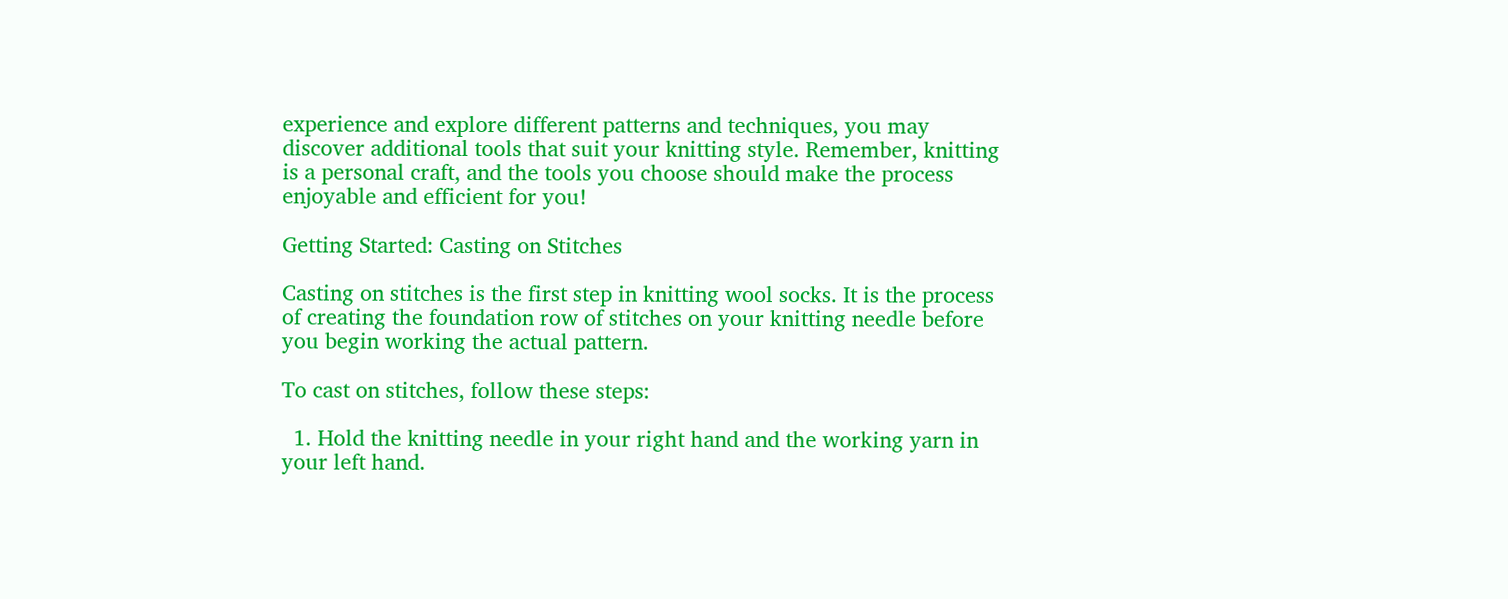experience and explore different patterns and techniques, you may discover additional tools that suit your knitting style. Remember, knitting is a personal craft, and the tools you choose should make the process enjoyable and efficient for you!

Getting Started: Casting on Stitches

Casting on stitches is the first step in knitting wool socks. It is the process of creating the foundation row of stitches on your knitting needle before you begin working the actual pattern.

To cast on stitches, follow these steps:

  1. Hold the knitting needle in your right hand and the working yarn in your left hand.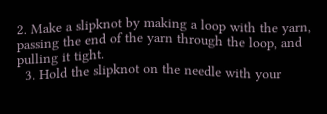2. Make a slipknot by making a loop with the yarn, passing the end of the yarn through the loop, and pulling it tight.
  3. Hold the slipknot on the needle with your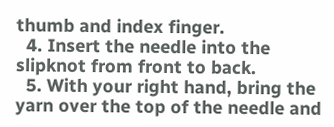thumb and index finger.
  4. Insert the needle into the slipknot from front to back.
  5. With your right hand, bring the yarn over the top of the needle and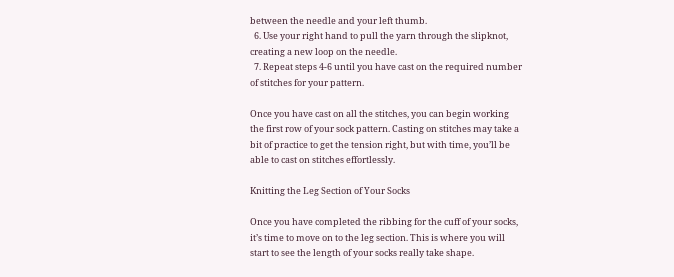between the needle and your left thumb.
  6. Use your right hand to pull the yarn through the slipknot, creating a new loop on the needle.
  7. Repeat steps 4-6 until you have cast on the required number of stitches for your pattern.

Once you have cast on all the stitches, you can begin working the first row of your sock pattern. Casting on stitches may take a bit of practice to get the tension right, but with time, you’ll be able to cast on stitches effortlessly.

Knitting the Leg Section of Your Socks

Once you have completed the ribbing for the cuff of your socks, it’s time to move on to the leg section. This is where you will start to see the length of your socks really take shape.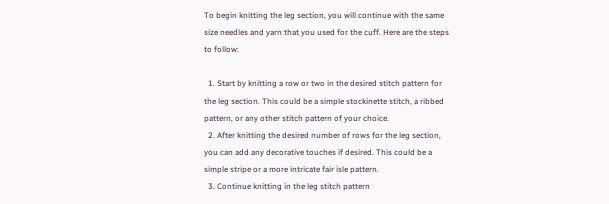To begin knitting the leg section, you will continue with the same size needles and yarn that you used for the cuff. Here are the steps to follow:

  1. Start by knitting a row or two in the desired stitch pattern for the leg section. This could be a simple stockinette stitch, a ribbed pattern, or any other stitch pattern of your choice.
  2. After knitting the desired number of rows for the leg section, you can add any decorative touches if desired. This could be a simple stripe or a more intricate fair isle pattern.
  3. Continue knitting in the leg stitch pattern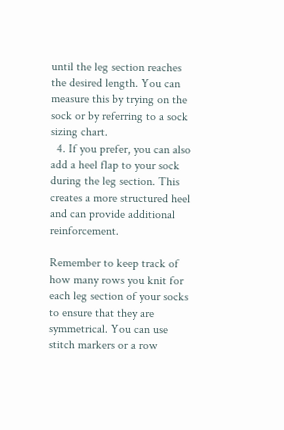until the leg section reaches the desired length. You can measure this by trying on the sock or by referring to a sock sizing chart.
  4. If you prefer, you can also add a heel flap to your sock during the leg section. This creates a more structured heel and can provide additional reinforcement.

Remember to keep track of how many rows you knit for each leg section of your socks to ensure that they are symmetrical. You can use stitch markers or a row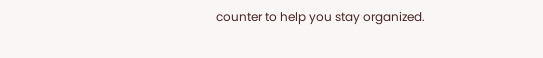counter to help you stay organized.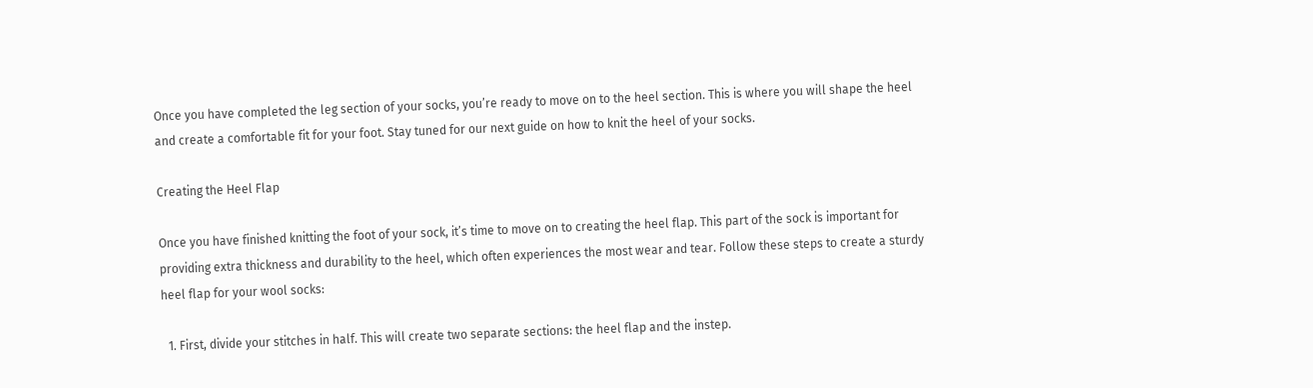Once you have completed the leg section of your socks, you’re ready to move on to the heel section. This is where you will shape the heel and create a comfortable fit for your foot. Stay tuned for our next guide on how to knit the heel of your socks.

Creating the Heel Flap

Once you have finished knitting the foot of your sock, it’s time to move on to creating the heel flap. This part of the sock is important for providing extra thickness and durability to the heel, which often experiences the most wear and tear. Follow these steps to create a sturdy heel flap for your wool socks:

  1. First, divide your stitches in half. This will create two separate sections: the heel flap and the instep.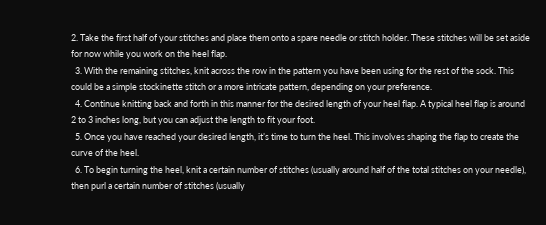2. Take the first half of your stitches and place them onto a spare needle or stitch holder. These stitches will be set aside for now while you work on the heel flap.
  3. With the remaining stitches, knit across the row in the pattern you have been using for the rest of the sock. This could be a simple stockinette stitch or a more intricate pattern, depending on your preference.
  4. Continue knitting back and forth in this manner for the desired length of your heel flap. A typical heel flap is around 2 to 3 inches long, but you can adjust the length to fit your foot.
  5. Once you have reached your desired length, it’s time to turn the heel. This involves shaping the flap to create the curve of the heel.
  6. To begin turning the heel, knit a certain number of stitches (usually around half of the total stitches on your needle), then purl a certain number of stitches (usually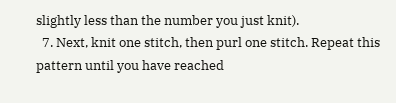slightly less than the number you just knit).
  7. Next, knit one stitch, then purl one stitch. Repeat this pattern until you have reached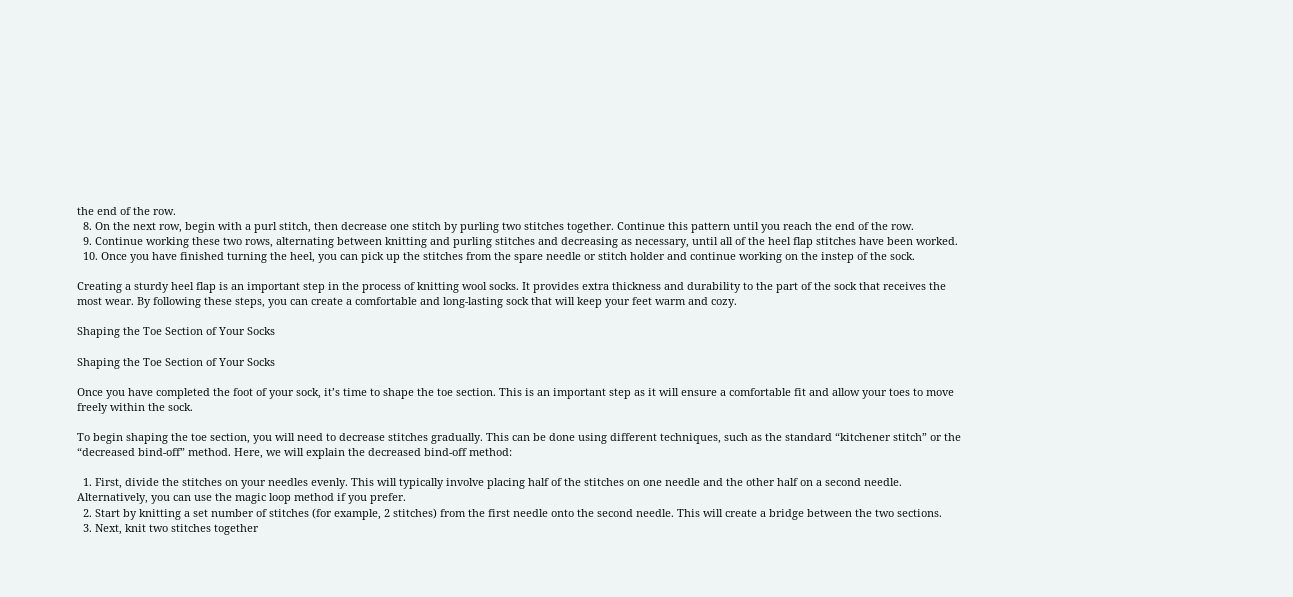the end of the row.
  8. On the next row, begin with a purl stitch, then decrease one stitch by purling two stitches together. Continue this pattern until you reach the end of the row.
  9. Continue working these two rows, alternating between knitting and purling stitches and decreasing as necessary, until all of the heel flap stitches have been worked.
  10. Once you have finished turning the heel, you can pick up the stitches from the spare needle or stitch holder and continue working on the instep of the sock.

Creating a sturdy heel flap is an important step in the process of knitting wool socks. It provides extra thickness and durability to the part of the sock that receives the most wear. By following these steps, you can create a comfortable and long-lasting sock that will keep your feet warm and cozy.

Shaping the Toe Section of Your Socks

Shaping the Toe Section of Your Socks

Once you have completed the foot of your sock, it’s time to shape the toe section. This is an important step as it will ensure a comfortable fit and allow your toes to move freely within the sock.

To begin shaping the toe section, you will need to decrease stitches gradually. This can be done using different techniques, such as the standard “kitchener stitch” or the “decreased bind-off” method. Here, we will explain the decreased bind-off method:

  1. First, divide the stitches on your needles evenly. This will typically involve placing half of the stitches on one needle and the other half on a second needle. Alternatively, you can use the magic loop method if you prefer.
  2. Start by knitting a set number of stitches (for example, 2 stitches) from the first needle onto the second needle. This will create a bridge between the two sections.
  3. Next, knit two stitches together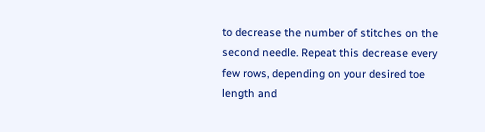to decrease the number of stitches on the second needle. Repeat this decrease every few rows, depending on your desired toe length and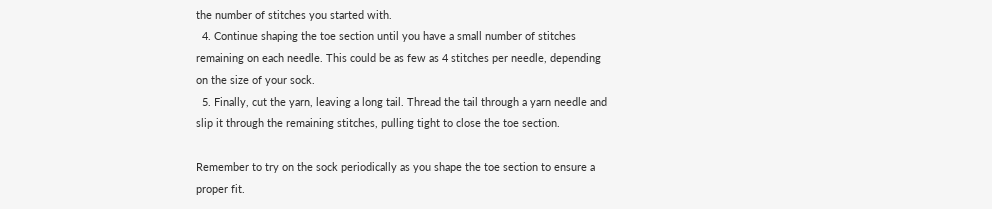the number of stitches you started with.
  4. Continue shaping the toe section until you have a small number of stitches remaining on each needle. This could be as few as 4 stitches per needle, depending on the size of your sock.
  5. Finally, cut the yarn, leaving a long tail. Thread the tail through a yarn needle and slip it through the remaining stitches, pulling tight to close the toe section.

Remember to try on the sock periodically as you shape the toe section to ensure a proper fit.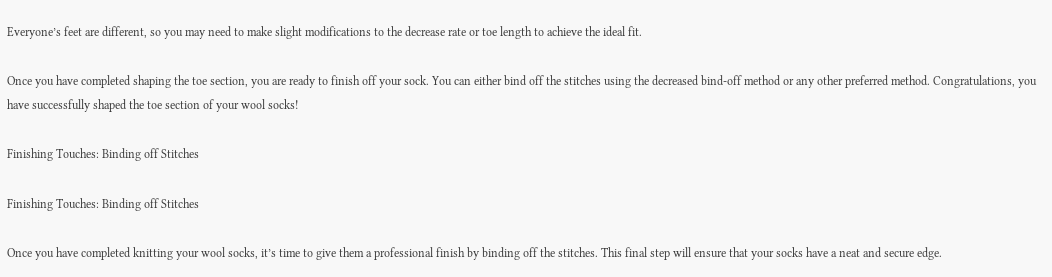Everyone’s feet are different, so you may need to make slight modifications to the decrease rate or toe length to achieve the ideal fit.

Once you have completed shaping the toe section, you are ready to finish off your sock. You can either bind off the stitches using the decreased bind-off method or any other preferred method. Congratulations, you have successfully shaped the toe section of your wool socks!

Finishing Touches: Binding off Stitches

Finishing Touches: Binding off Stitches

Once you have completed knitting your wool socks, it’s time to give them a professional finish by binding off the stitches. This final step will ensure that your socks have a neat and secure edge.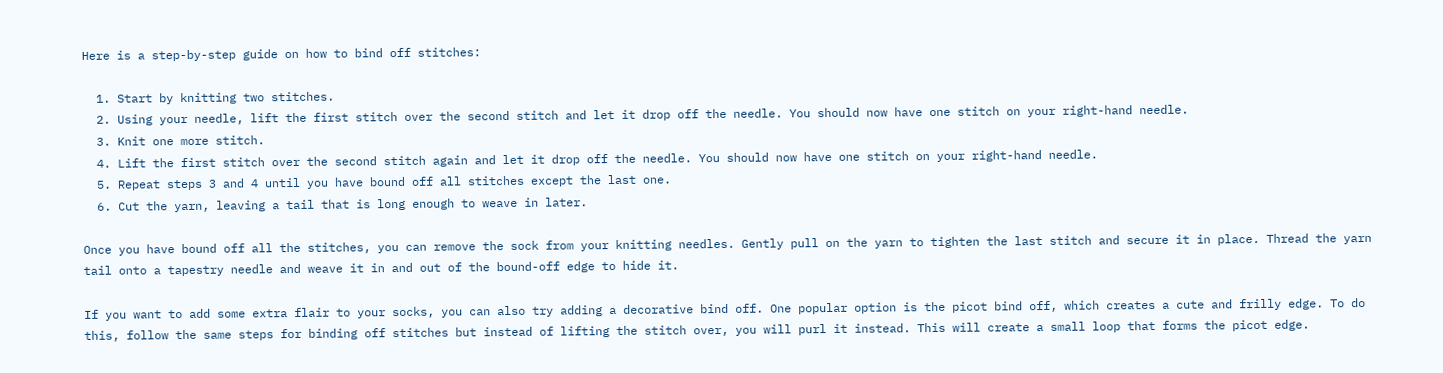Here is a step-by-step guide on how to bind off stitches:

  1. Start by knitting two stitches.
  2. Using your needle, lift the first stitch over the second stitch and let it drop off the needle. You should now have one stitch on your right-hand needle.
  3. Knit one more stitch.
  4. Lift the first stitch over the second stitch again and let it drop off the needle. You should now have one stitch on your right-hand needle.
  5. Repeat steps 3 and 4 until you have bound off all stitches except the last one.
  6. Cut the yarn, leaving a tail that is long enough to weave in later.

Once you have bound off all the stitches, you can remove the sock from your knitting needles. Gently pull on the yarn to tighten the last stitch and secure it in place. Thread the yarn tail onto a tapestry needle and weave it in and out of the bound-off edge to hide it.

If you want to add some extra flair to your socks, you can also try adding a decorative bind off. One popular option is the picot bind off, which creates a cute and frilly edge. To do this, follow the same steps for binding off stitches but instead of lifting the stitch over, you will purl it instead. This will create a small loop that forms the picot edge.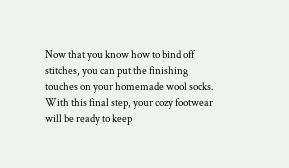Now that you know how to bind off stitches, you can put the finishing touches on your homemade wool socks. With this final step, your cozy footwear will be ready to keep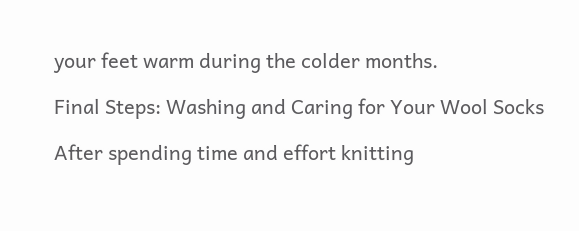your feet warm during the colder months.

Final Steps: Washing and Caring for Your Wool Socks

After spending time and effort knitting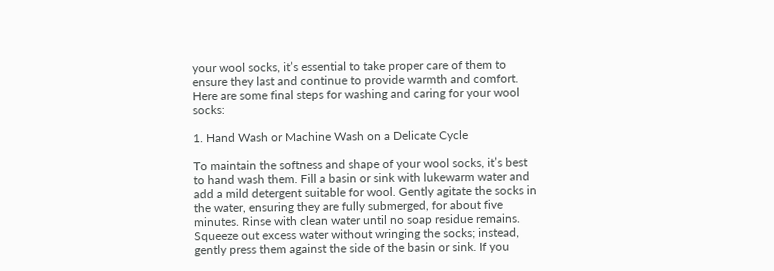your wool socks, it’s essential to take proper care of them to ensure they last and continue to provide warmth and comfort. Here are some final steps for washing and caring for your wool socks:

1. Hand Wash or Machine Wash on a Delicate Cycle

To maintain the softness and shape of your wool socks, it’s best to hand wash them. Fill a basin or sink with lukewarm water and add a mild detergent suitable for wool. Gently agitate the socks in the water, ensuring they are fully submerged, for about five minutes. Rinse with clean water until no soap residue remains. Squeeze out excess water without wringing the socks; instead, gently press them against the side of the basin or sink. If you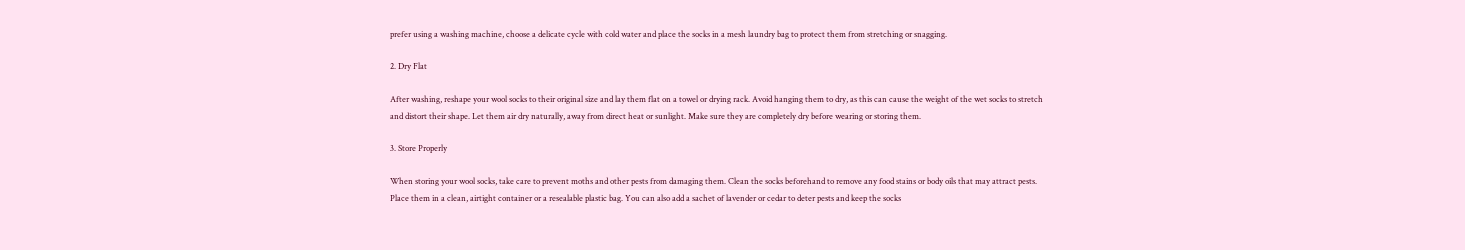prefer using a washing machine, choose a delicate cycle with cold water and place the socks in a mesh laundry bag to protect them from stretching or snagging.

2. Dry Flat

After washing, reshape your wool socks to their original size and lay them flat on a towel or drying rack. Avoid hanging them to dry, as this can cause the weight of the wet socks to stretch and distort their shape. Let them air dry naturally, away from direct heat or sunlight. Make sure they are completely dry before wearing or storing them.

3. Store Properly

When storing your wool socks, take care to prevent moths and other pests from damaging them. Clean the socks beforehand to remove any food stains or body oils that may attract pests. Place them in a clean, airtight container or a resealable plastic bag. You can also add a sachet of lavender or cedar to deter pests and keep the socks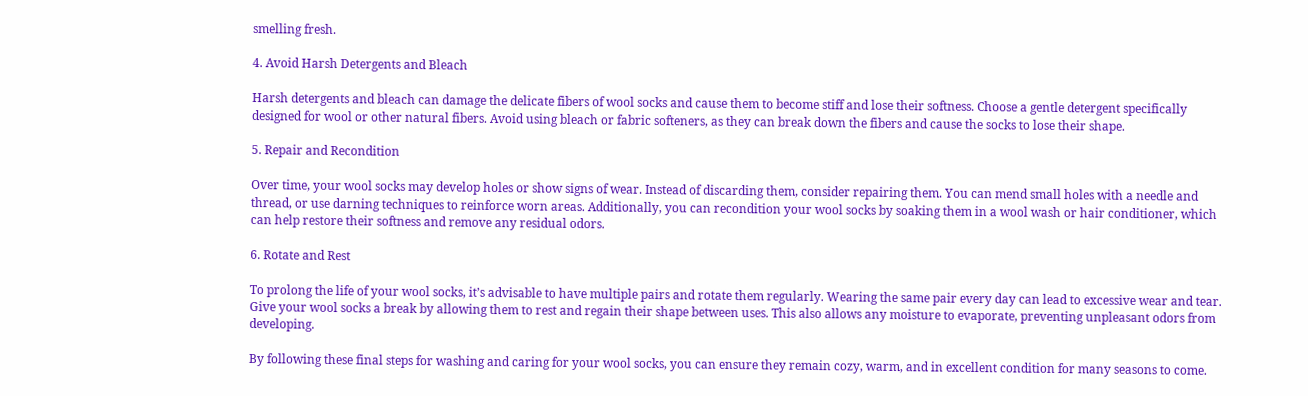smelling fresh.

4. Avoid Harsh Detergents and Bleach

Harsh detergents and bleach can damage the delicate fibers of wool socks and cause them to become stiff and lose their softness. Choose a gentle detergent specifically designed for wool or other natural fibers. Avoid using bleach or fabric softeners, as they can break down the fibers and cause the socks to lose their shape.

5. Repair and Recondition

Over time, your wool socks may develop holes or show signs of wear. Instead of discarding them, consider repairing them. You can mend small holes with a needle and thread, or use darning techniques to reinforce worn areas. Additionally, you can recondition your wool socks by soaking them in a wool wash or hair conditioner, which can help restore their softness and remove any residual odors.

6. Rotate and Rest

To prolong the life of your wool socks, it’s advisable to have multiple pairs and rotate them regularly. Wearing the same pair every day can lead to excessive wear and tear. Give your wool socks a break by allowing them to rest and regain their shape between uses. This also allows any moisture to evaporate, preventing unpleasant odors from developing.

By following these final steps for washing and caring for your wool socks, you can ensure they remain cozy, warm, and in excellent condition for many seasons to come.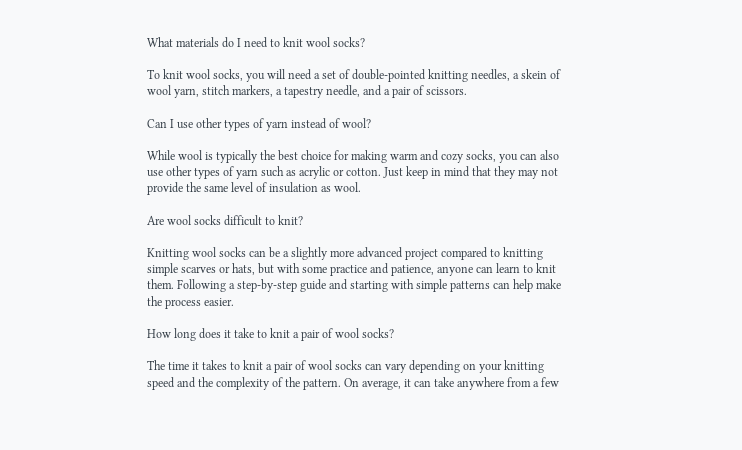What materials do I need to knit wool socks?

To knit wool socks, you will need a set of double-pointed knitting needles, a skein of wool yarn, stitch markers, a tapestry needle, and a pair of scissors.

Can I use other types of yarn instead of wool?

While wool is typically the best choice for making warm and cozy socks, you can also use other types of yarn such as acrylic or cotton. Just keep in mind that they may not provide the same level of insulation as wool.

Are wool socks difficult to knit?

Knitting wool socks can be a slightly more advanced project compared to knitting simple scarves or hats, but with some practice and patience, anyone can learn to knit them. Following a step-by-step guide and starting with simple patterns can help make the process easier.

How long does it take to knit a pair of wool socks?

The time it takes to knit a pair of wool socks can vary depending on your knitting speed and the complexity of the pattern. On average, it can take anywhere from a few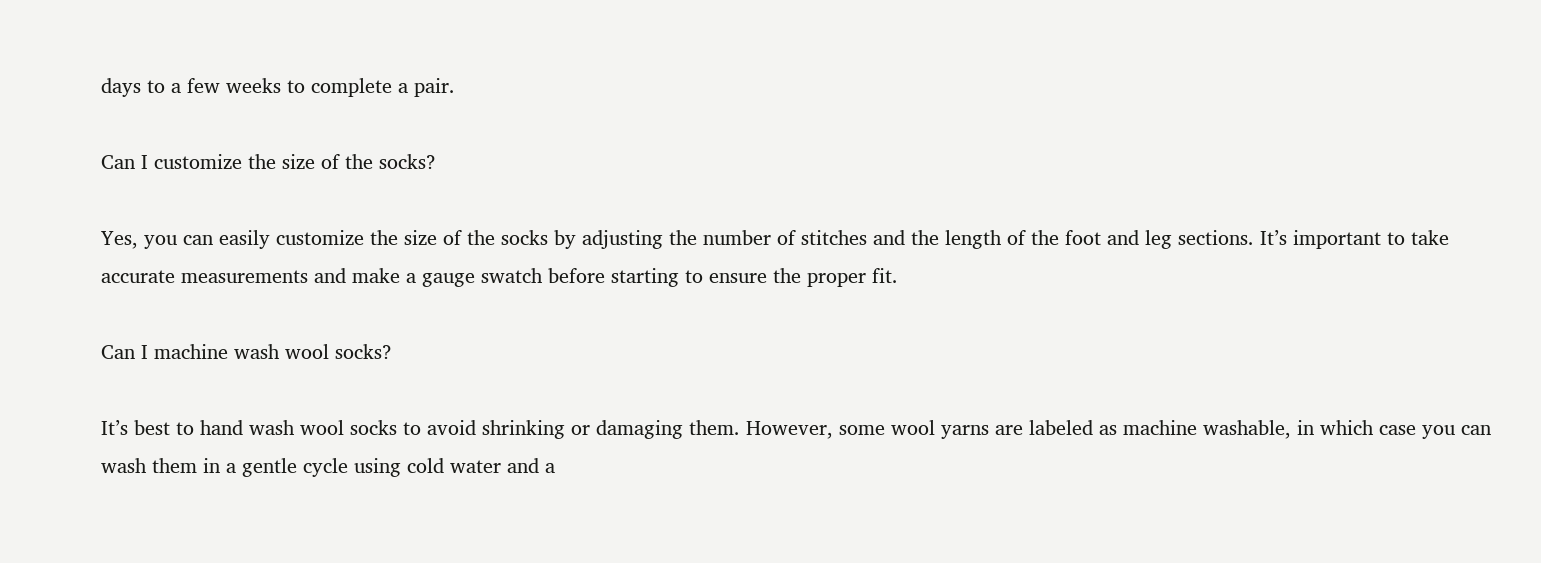days to a few weeks to complete a pair.

Can I customize the size of the socks?

Yes, you can easily customize the size of the socks by adjusting the number of stitches and the length of the foot and leg sections. It’s important to take accurate measurements and make a gauge swatch before starting to ensure the proper fit.

Can I machine wash wool socks?

It’s best to hand wash wool socks to avoid shrinking or damaging them. However, some wool yarns are labeled as machine washable, in which case you can wash them in a gentle cycle using cold water and a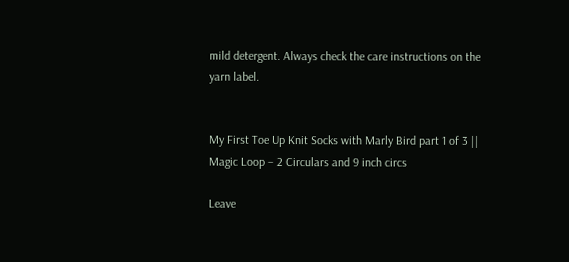mild detergent. Always check the care instructions on the yarn label.


My First Toe Up Knit Socks with Marly Bird part 1 of 3 || Magic Loop – 2 Circulars and 9 inch circs

Leave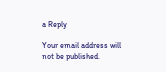a Reply

Your email address will not be published.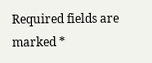Required fields are marked *